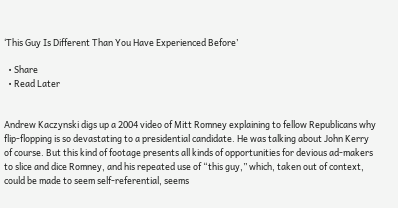‘This Guy Is Different Than You Have Experienced Before’

  • Share
  • Read Later


Andrew Kaczynski digs up a 2004 video of Mitt Romney explaining to fellow Republicans why flip-flopping is so devastating to a presidential candidate. He was talking about John Kerry of course. But this kind of footage presents all kinds of opportunities for devious ad-makers to slice and dice Romney, and his repeated use of “this guy,” which, taken out of context, could be made to seem self-referential, seems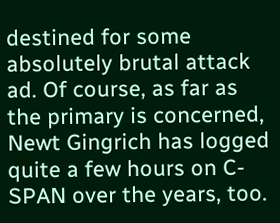destined for some absolutely brutal attack ad. Of course, as far as the primary is concerned, Newt Gingrich has logged quite a few hours on C-SPAN over the years, too.